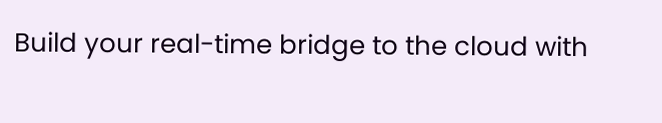Build your real-time bridge to the cloud with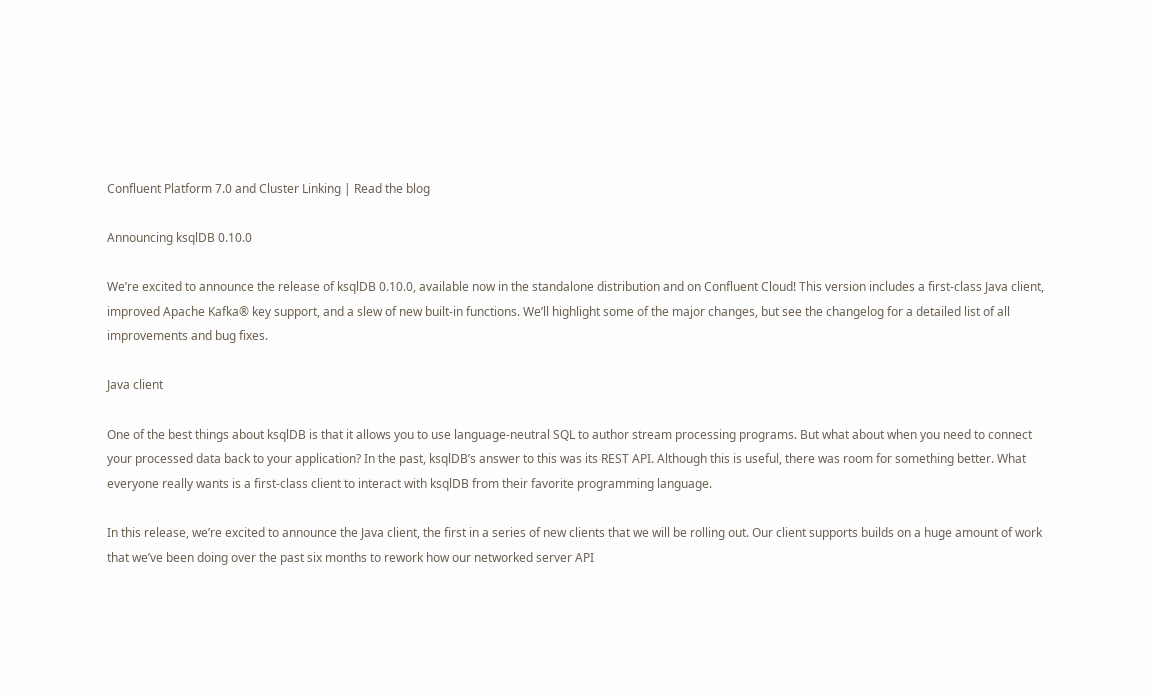Confluent Platform 7.0 and Cluster Linking | Read the blog

Announcing ksqlDB 0.10.0

We’re excited to announce the release of ksqlDB 0.10.0, available now in the standalone distribution and on Confluent Cloud! This version includes a first-class Java client, improved Apache Kafka® key support, and a slew of new built-in functions. We’ll highlight some of the major changes, but see the changelog for a detailed list of all improvements and bug fixes.

Java client

One of the best things about ksqlDB is that it allows you to use language-neutral SQL to author stream processing programs. But what about when you need to connect your processed data back to your application? In the past, ksqlDB’s answer to this was its REST API. Although this is useful, there was room for something better. What everyone really wants is a first-class client to interact with ksqlDB from their favorite programming language.

In this release, we’re excited to announce the Java client, the first in a series of new clients that we will be rolling out. Our client supports builds on a huge amount of work that we’ve been doing over the past six months to rework how our networked server API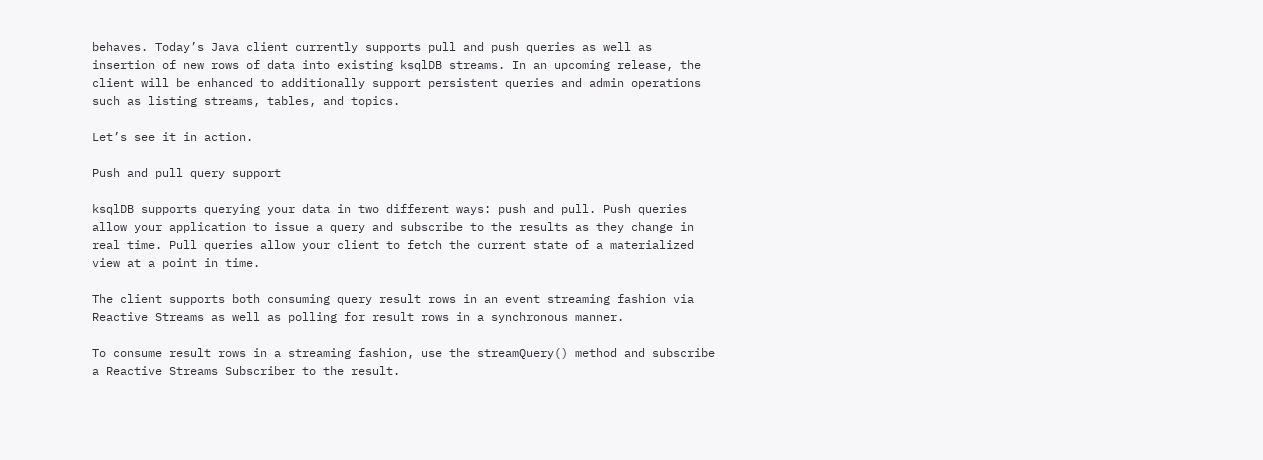behaves. Today’s Java client currently supports pull and push queries as well as insertion of new rows of data into existing ksqlDB streams. In an upcoming release, the client will be enhanced to additionally support persistent queries and admin operations such as listing streams, tables, and topics.

Let’s see it in action.

Push and pull query support

ksqlDB supports querying your data in two different ways: push and pull. Push queries allow your application to issue a query and subscribe to the results as they change in real time. Pull queries allow your client to fetch the current state of a materialized view at a point in time.

The client supports both consuming query result rows in an event streaming fashion via Reactive Streams as well as polling for result rows in a synchronous manner.

To consume result rows in a streaming fashion, use the streamQuery() method and subscribe a Reactive Streams Subscriber to the result.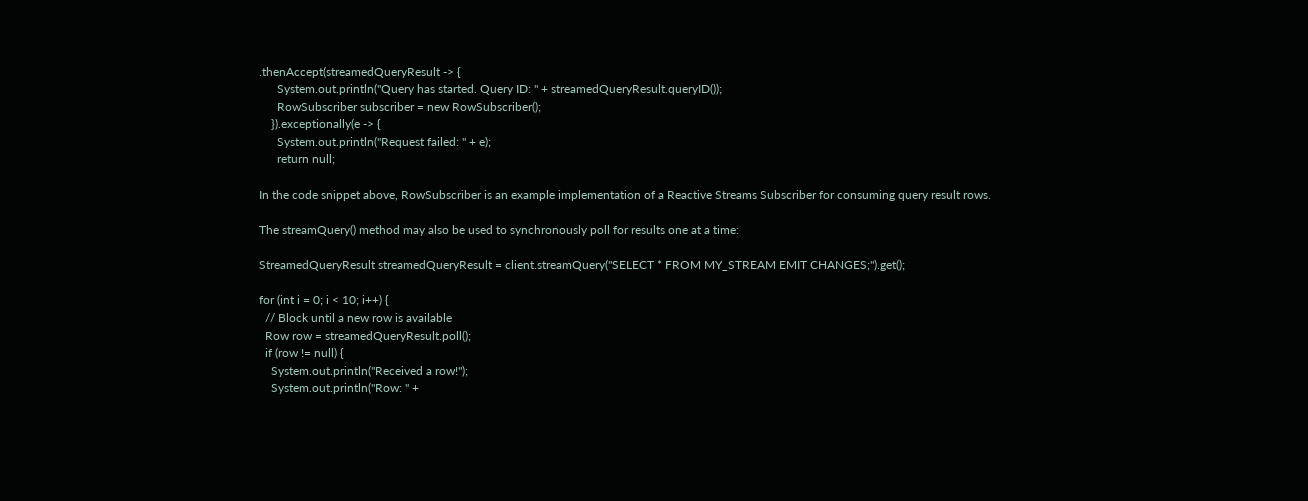.thenAccept(streamedQueryResult -> {
      System.out.println("Query has started. Query ID: " + streamedQueryResult.queryID());
      RowSubscriber subscriber = new RowSubscriber();
    }).exceptionally(e -> {
      System.out.println("Request failed: " + e);
      return null;

In the code snippet above, RowSubscriber is an example implementation of a Reactive Streams Subscriber for consuming query result rows.

The streamQuery() method may also be used to synchronously poll for results one at a time:

StreamedQueryResult streamedQueryResult = client.streamQuery("SELECT * FROM MY_STREAM EMIT CHANGES;").get();

for (int i = 0; i < 10; i++) {
  // Block until a new row is available
  Row row = streamedQueryResult.poll();
  if (row != null) {
    System.out.println("Received a row!");
    System.out.println("Row: " +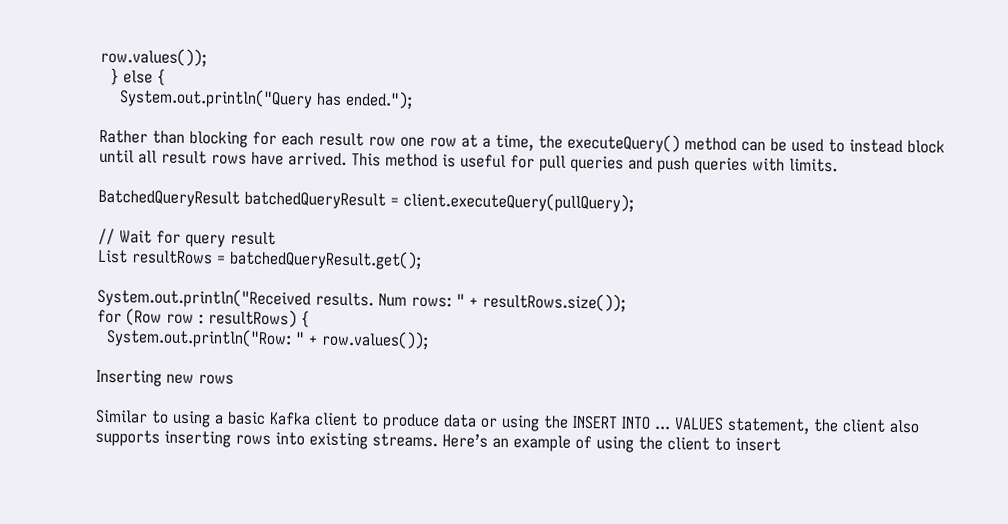row.values());
  } else {
    System.out.println("Query has ended.");

Rather than blocking for each result row one row at a time, the executeQuery() method can be used to instead block until all result rows have arrived. This method is useful for pull queries and push queries with limits.

BatchedQueryResult batchedQueryResult = client.executeQuery(pullQuery);

// Wait for query result
List resultRows = batchedQueryResult.get();

System.out.println("Received results. Num rows: " + resultRows.size());
for (Row row : resultRows) {
  System.out.println("Row: " + row.values());

Inserting new rows

Similar to using a basic Kafka client to produce data or using the INSERT INTO ... VALUES statement, the client also supports inserting rows into existing streams. Here’s an example of using the client to insert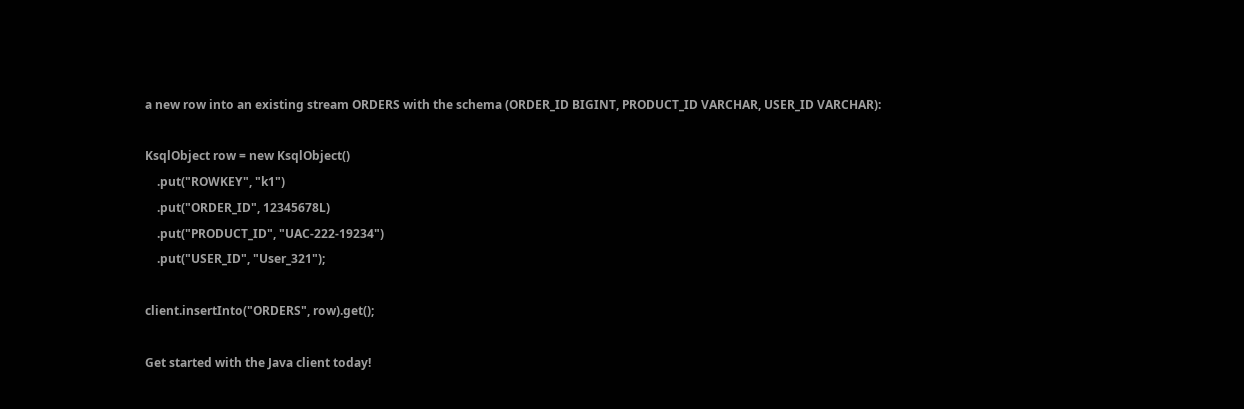a new row into an existing stream ORDERS with the schema (ORDER_ID BIGINT, PRODUCT_ID VARCHAR, USER_ID VARCHAR):

KsqlObject row = new KsqlObject()
    .put("ROWKEY", "k1")
    .put("ORDER_ID", 12345678L)
    .put("PRODUCT_ID", "UAC-222-19234")
    .put("USER_ID", "User_321");

client.insertInto("ORDERS", row).get();

Get started with the Java client today!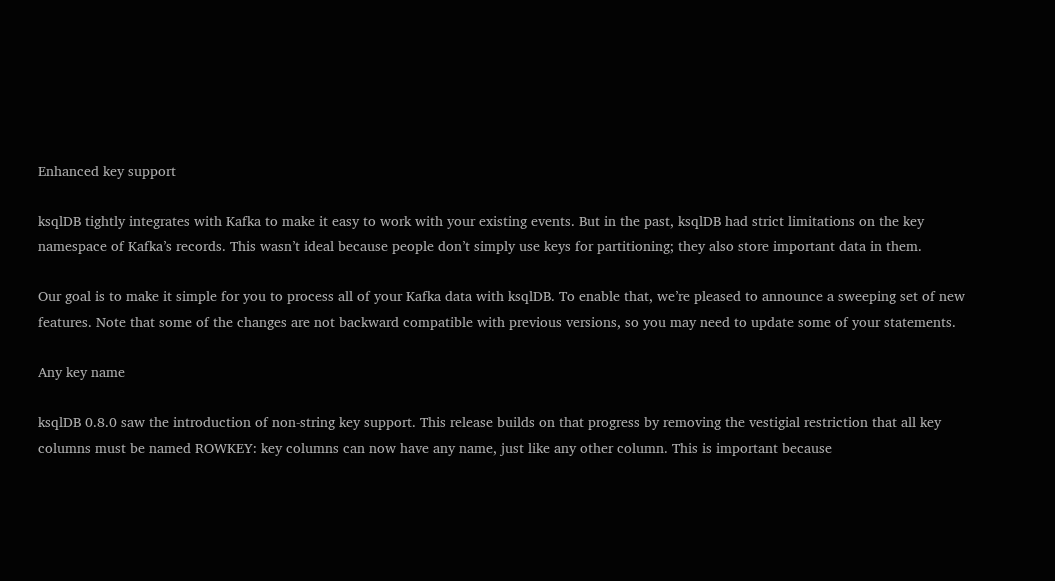Enhanced key support

ksqlDB tightly integrates with Kafka to make it easy to work with your existing events. But in the past, ksqlDB had strict limitations on the key namespace of Kafka’s records. This wasn’t ideal because people don’t simply use keys for partitioning; they also store important data in them.

Our goal is to make it simple for you to process all of your Kafka data with ksqlDB. To enable that, we’re pleased to announce a sweeping set of new features. Note that some of the changes are not backward compatible with previous versions, so you may need to update some of your statements.

Any key name

ksqlDB 0.8.0 saw the introduction of non-string key support. This release builds on that progress by removing the vestigial restriction that all key columns must be named ROWKEY: key columns can now have any name, just like any other column. This is important because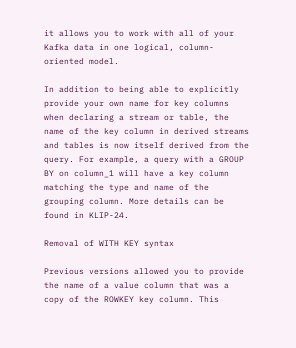it allows you to work with all of your Kafka data in one logical, column-oriented model.

In addition to being able to explicitly provide your own name for key columns when declaring a stream or table, the name of the key column in derived streams and tables is now itself derived from the query. For example, a query with a GROUP BY on column_1 will have a key column matching the type and name of the grouping column. More details can be found in KLIP-24.

Removal of WITH KEY syntax

Previous versions allowed you to provide the name of a value column that was a copy of the ROWKEY key column. This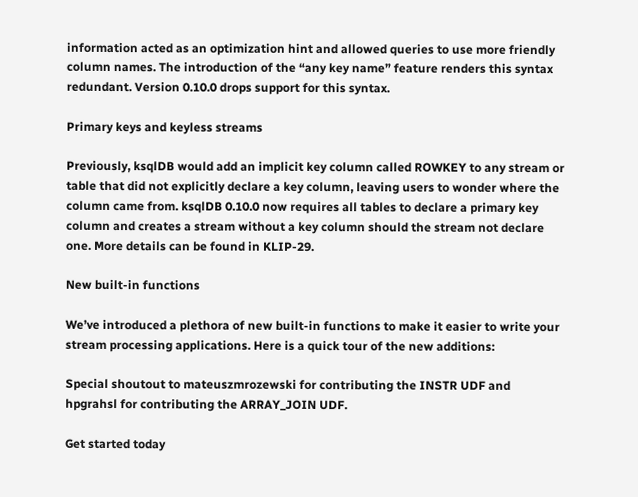information acted as an optimization hint and allowed queries to use more friendly column names. The introduction of the “any key name” feature renders this syntax redundant. Version 0.10.0 drops support for this syntax.

Primary keys and keyless streams

Previously, ksqlDB would add an implicit key column called ROWKEY to any stream or table that did not explicitly declare a key column, leaving users to wonder where the column came from. ksqlDB 0.10.0 now requires all tables to declare a primary key column and creates a stream without a key column should the stream not declare one. More details can be found in KLIP-29.

New built-in functions

We’ve introduced a plethora of new built-in functions to make it easier to write your stream processing applications. Here is a quick tour of the new additions:

Special shoutout to mateuszmrozewski for contributing the INSTR UDF and hpgrahsl for contributing the ARRAY_JOIN UDF.

Get started today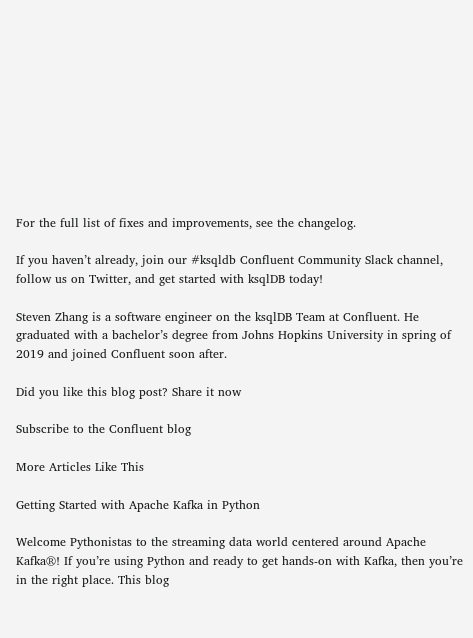For the full list of fixes and improvements, see the changelog.

If you haven’t already, join our #ksqldb Confluent Community Slack channel, follow us on Twitter, and get started with ksqlDB today!

Steven Zhang is a software engineer on the ksqlDB Team at Confluent. He graduated with a bachelor’s degree from Johns Hopkins University in spring of 2019 and joined Confluent soon after.

Did you like this blog post? Share it now

Subscribe to the Confluent blog

More Articles Like This

Getting Started with Apache Kafka in Python

Welcome Pythonistas to the streaming data world centered around Apache Kafka®! If you’re using Python and ready to get hands-on with Kafka, then you’re in the right place. This blog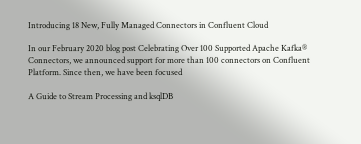Introducing 18 New, Fully Managed Connectors in Confluent Cloud

In our February 2020 blog post Celebrating Over 100 Supported Apache Kafka® Connectors, we announced support for more than 100 connectors on Confluent Platform. Since then, we have been focused

A Guide to Stream Processing and ksqlDB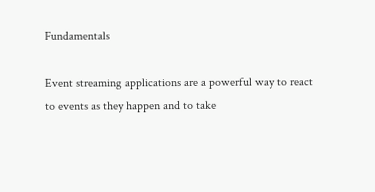Fundamentals

Event streaming applications are a powerful way to react to events as they happen and to take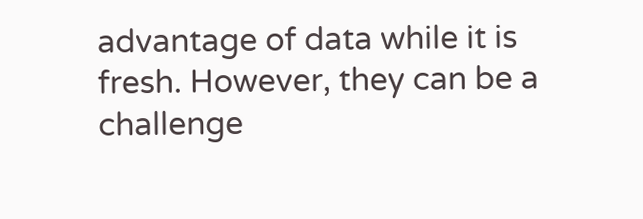advantage of data while it is fresh. However, they can be a challenge